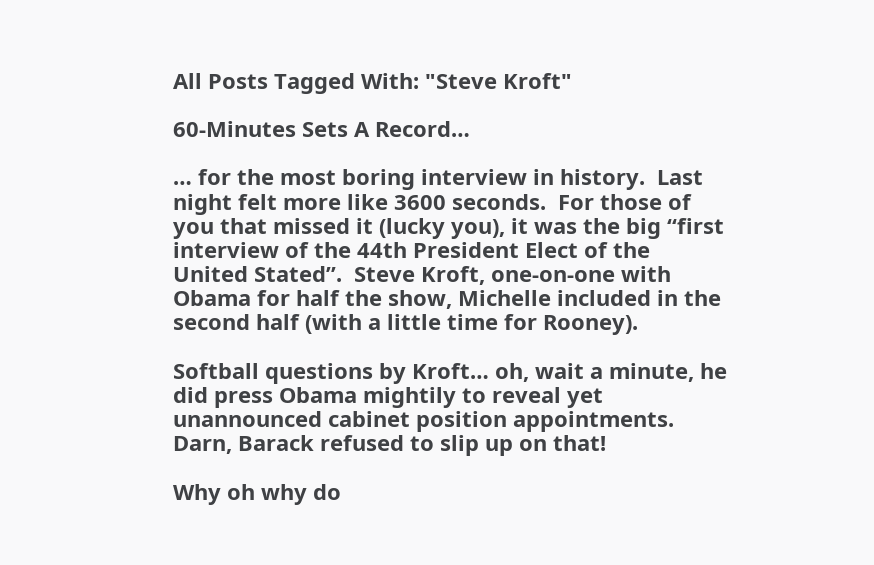All Posts Tagged With: "Steve Kroft"

60-Minutes Sets A Record…

… for the most boring interview in history.  Last night felt more like 3600 seconds.  For those of you that missed it (lucky you), it was the big “first interview of the 44th President Elect of the United Stated”.  Steve Kroft, one-on-one with Obama for half the show, Michelle included in the second half (with a little time for Rooney).

Softball questions by Kroft… oh, wait a minute, he did press Obama mightily to reveal yet unannounced cabinet position appointments.  Darn, Barack refused to slip up on that!

Why oh why do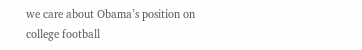we care about Obama’s position on college football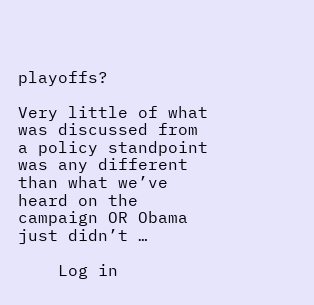playoffs?

Very little of what was discussed from a policy standpoint was any different than what we’ve heard on the campaign OR Obama just didn’t …

    Log in